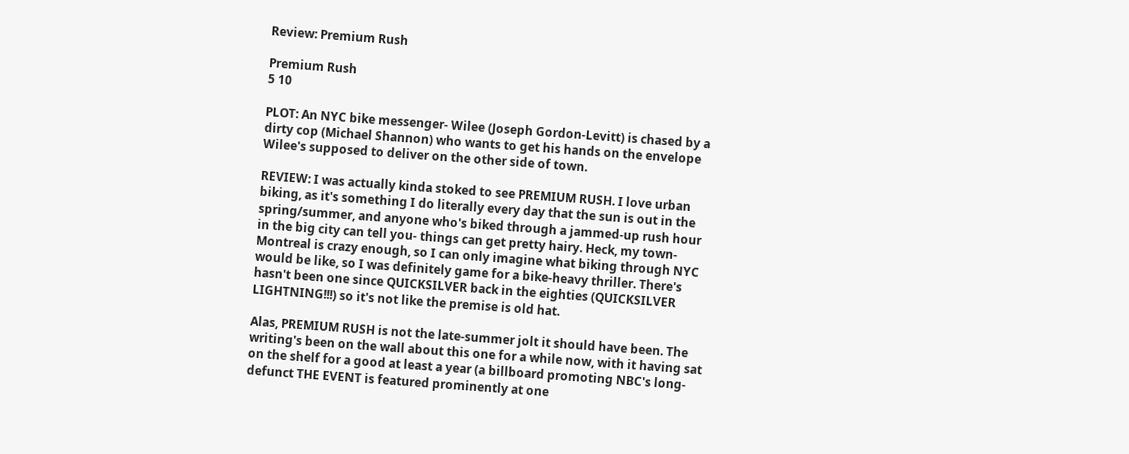Review: Premium Rush

Premium Rush
5 10

PLOT: An NYC bike messenger- Wilee (Joseph Gordon-Levitt) is chased by a dirty cop (Michael Shannon) who wants to get his hands on the envelope Wilee's supposed to deliver on the other side of town.

REVIEW: I was actually kinda stoked to see PREMIUM RUSH. I love urban biking, as it's something I do literally every day that the sun is out in the spring/summer, and anyone who's biked through a jammed-up rush hour in the big city can tell you- things can get pretty hairy. Heck, my town- Montreal is crazy enough, so I can only imagine what biking through NYC would be like, so I was definitely game for a bike-heavy thriller. There's hasn't been one since QUICKSILVER back in the eighties (QUICKSILVER LIGHTNING!!!) so it's not like the premise is old hat.

Alas, PREMIUM RUSH is not the late-summer jolt it should have been. The writing's been on the wall about this one for a while now, with it having sat on the shelf for a good at least a year (a billboard promoting NBC's long-defunct THE EVENT is featured prominently at one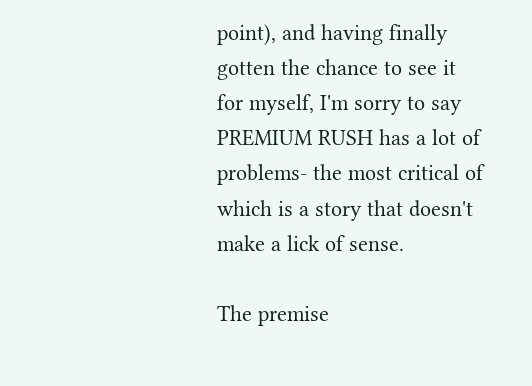point), and having finally gotten the chance to see it for myself, I'm sorry to say PREMIUM RUSH has a lot of problems- the most critical of which is a story that doesn't make a lick of sense.

The premise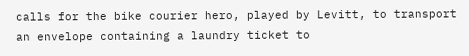calls for the bike courier hero, played by Levitt, to transport an envelope containing a laundry ticket to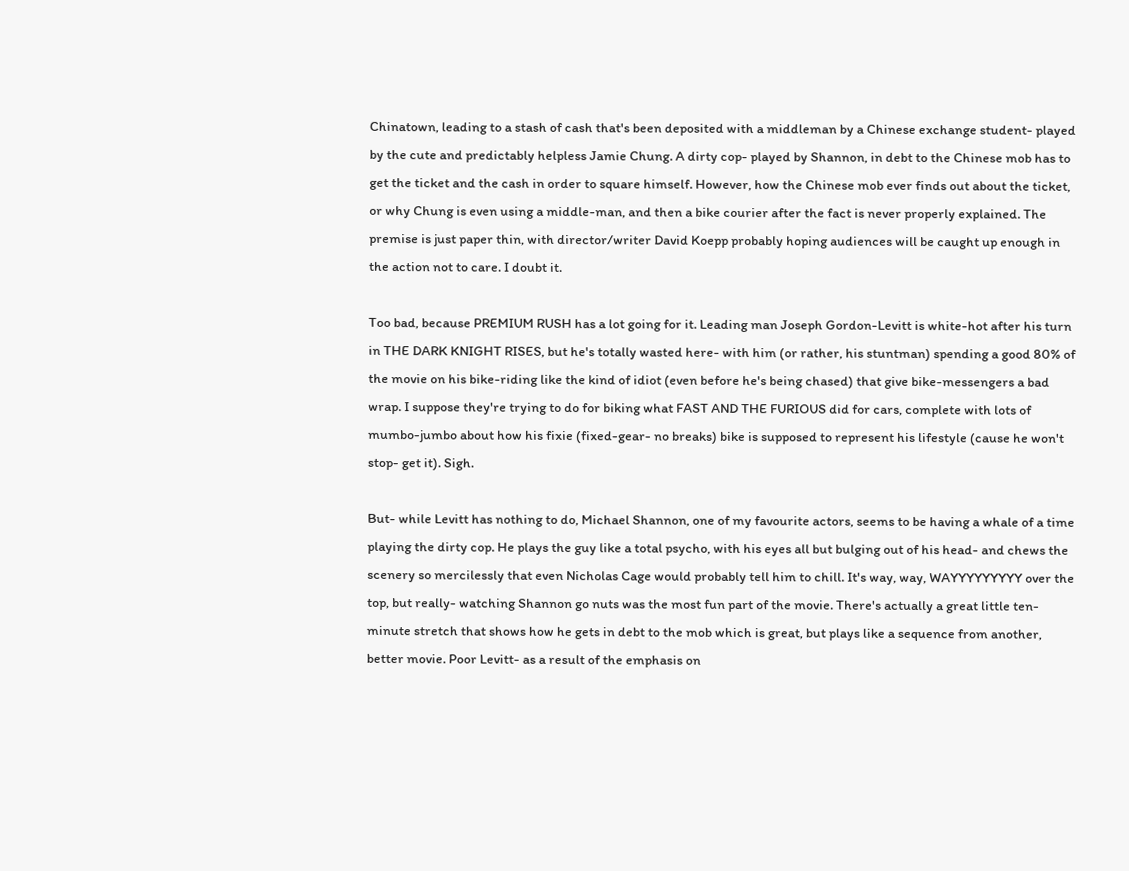Chinatown, leading to a stash of cash that's been deposited with a middleman by a Chinese exchange student- played by the cute and predictably helpless Jamie Chung. A dirty cop- played by Shannon, in debt to the Chinese mob has to get the ticket and the cash in order to square himself. However, how the Chinese mob ever finds out about the ticket, or why Chung is even using a middle-man, and then a bike courier after the fact is never properly explained. The premise is just paper thin, with director/writer David Koepp probably hoping audiences will be caught up enough in the action not to care. I doubt it.

Too bad, because PREMIUM RUSH has a lot going for it. Leading man Joseph Gordon-Levitt is white-hot after his turn in THE DARK KNIGHT RISES, but he's totally wasted here- with him (or rather, his stuntman) spending a good 80% of the movie on his bike-riding like the kind of idiot (even before he's being chased) that give bike-messengers a bad wrap. I suppose they're trying to do for biking what FAST AND THE FURIOUS did for cars, complete with lots of mumbo-jumbo about how his fixie (fixed-gear- no breaks) bike is supposed to represent his lifestyle (cause he won't stop- get it). Sigh.

But- while Levitt has nothing to do, Michael Shannon, one of my favourite actors, seems to be having a whale of a time playing the dirty cop. He plays the guy like a total psycho, with his eyes all but bulging out of his head- and chews the scenery so mercilessly that even Nicholas Cage would probably tell him to chill. It's way, way, WAYYYYYYYYY over the top, but really- watching Shannon go nuts was the most fun part of the movie. There's actually a great little ten-minute stretch that shows how he gets in debt to the mob which is great, but plays like a sequence from another, better movie. Poor Levitt- as a result of the emphasis on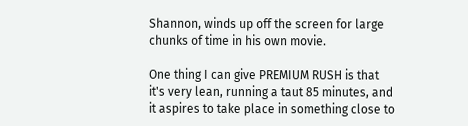Shannon, winds up off the screen for large chunks of time in his own movie.

One thing I can give PREMIUM RUSH is that it's very lean, running a taut 85 minutes, and it aspires to take place in something close to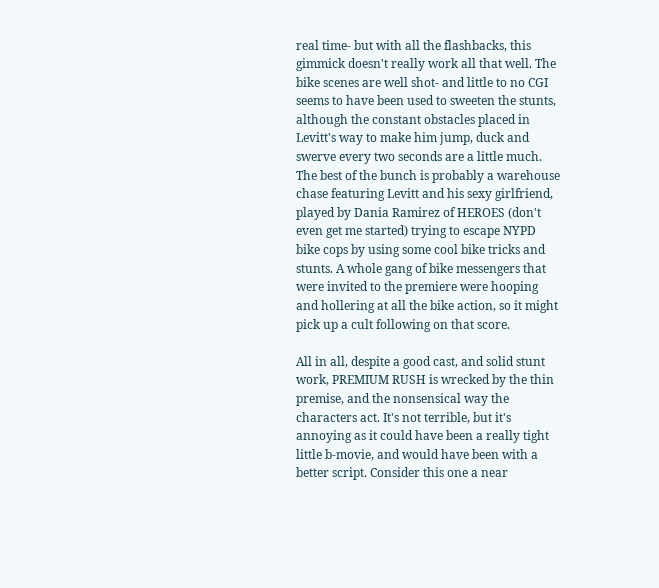real time- but with all the flashbacks, this gimmick doesn't really work all that well. The bike scenes are well shot- and little to no CGI seems to have been used to sweeten the stunts, although the constant obstacles placed in Levitt's way to make him jump, duck and swerve every two seconds are a little much. The best of the bunch is probably a warehouse chase featuring Levitt and his sexy girlfriend, played by Dania Ramirez of HEROES (don't even get me started) trying to escape NYPD bike cops by using some cool bike tricks and stunts. A whole gang of bike messengers that were invited to the premiere were hooping and hollering at all the bike action, so it might pick up a cult following on that score.

All in all, despite a good cast, and solid stunt work, PREMIUM RUSH is wrecked by the thin premise, and the nonsensical way the characters act. It's not terrible, but it's annoying as it could have been a really tight little b-movie, and would have been with a better script. Consider this one a near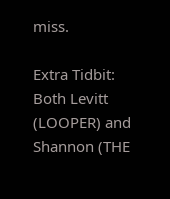miss.

Extra Tidbit: Both Levitt (LOOPER) and Shannon (THE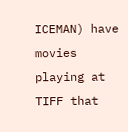ICEMAN) have movies playing at TIFF that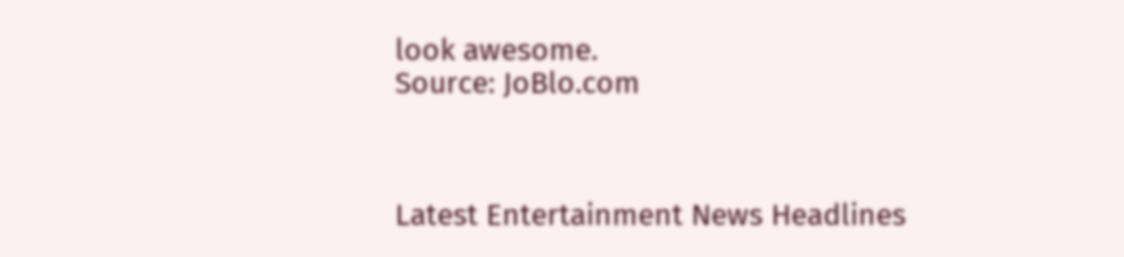look awesome.
Source: JoBlo.com



Latest Entertainment News Headlines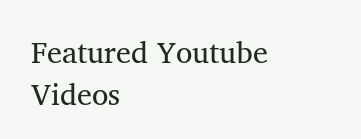Featured Youtube Videos